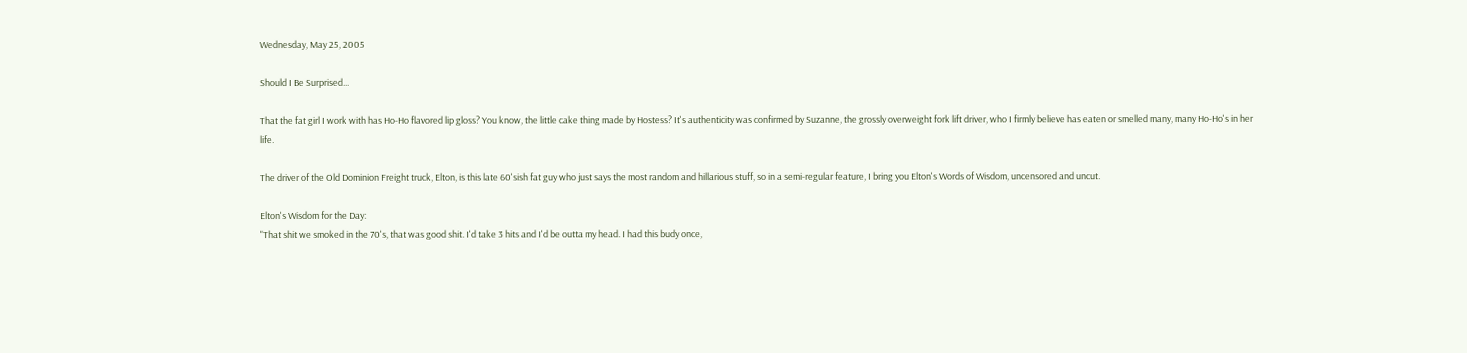Wednesday, May 25, 2005

Should I Be Surprised...

That the fat girl I work with has Ho-Ho flavored lip gloss? You know, the little cake thing made by Hostess? It's authenticity was confirmed by Suzanne, the grossly overweight fork lift driver, who I firmly believe has eaten or smelled many, many Ho-Ho's in her life.

The driver of the Old Dominion Freight truck, Elton, is this late 60'sish fat guy who just says the most random and hillarious stuff, so in a semi-regular feature, I bring you Elton's Words of Wisdom, uncensored and uncut.

Elton's Wisdom for the Day:
"That shit we smoked in the 70's, that was good shit. I'd take 3 hits and I'd be outta my head. I had this budy once,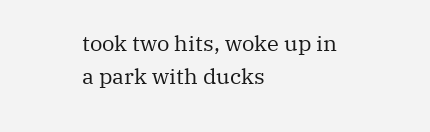took two hits, woke up in a park with ducks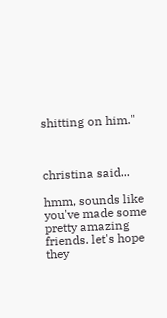shitting on him."



christina said...

hmm, sounds like you've made some pretty amazing friends. let's hope they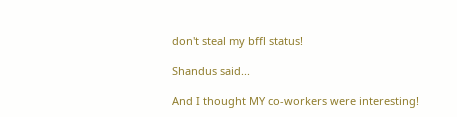don't steal my bffl status!

Shandus said...

And I thought MY co-workers were interesting!